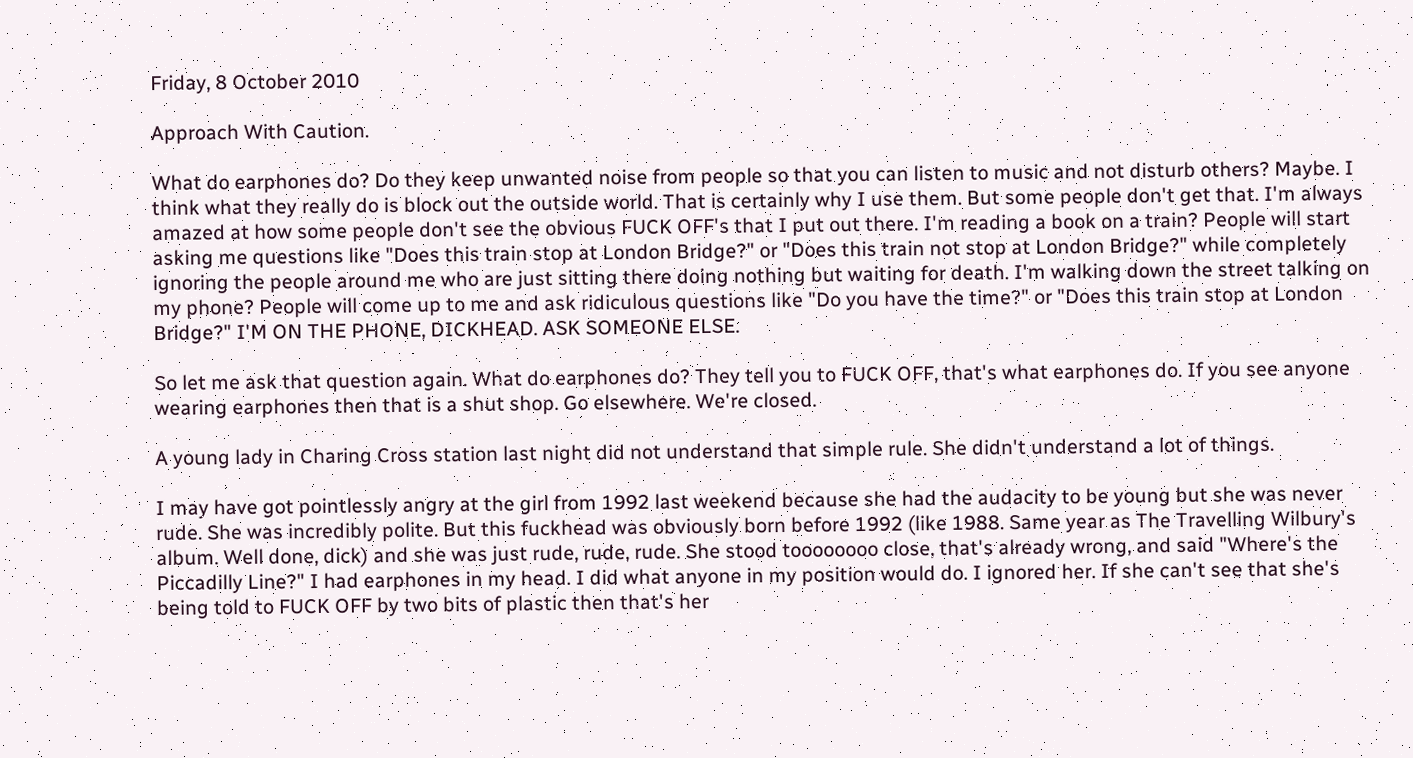Friday, 8 October 2010

Approach With Caution.

What do earphones do? Do they keep unwanted noise from people so that you can listen to music and not disturb others? Maybe. I think what they really do is block out the outside world. That is certainly why I use them. But some people don't get that. I'm always amazed at how some people don't see the obvious FUCK OFF's that I put out there. I'm reading a book on a train? People will start asking me questions like "Does this train stop at London Bridge?" or "Does this train not stop at London Bridge?" while completely ignoring the people around me who are just sitting there doing nothing but waiting for death. I'm walking down the street talking on my phone? People will come up to me and ask ridiculous questions like "Do you have the time?" or "Does this train stop at London Bridge?" I'M ON THE PHONE, DICKHEAD. ASK SOMEONE ELSE.

So let me ask that question again. What do earphones do? They tell you to FUCK OFF, that's what earphones do. If you see anyone wearing earphones then that is a shut shop. Go elsewhere. We're closed.

A young lady in Charing Cross station last night did not understand that simple rule. She didn't understand a lot of things.

I may have got pointlessly angry at the girl from 1992 last weekend because she had the audacity to be young but she was never rude. She was incredibly polite. But this fuckhead was obviously born before 1992 (like 1988. Same year as The Travelling Wilbury's album. Well done, dick) and she was just rude, rude, rude. She stood toooooooo close, that's already wrong, and said "Where's the Piccadilly Line?" I had earphones in my head. I did what anyone in my position would do. I ignored her. If she can't see that she's being told to FUCK OFF by two bits of plastic then that's her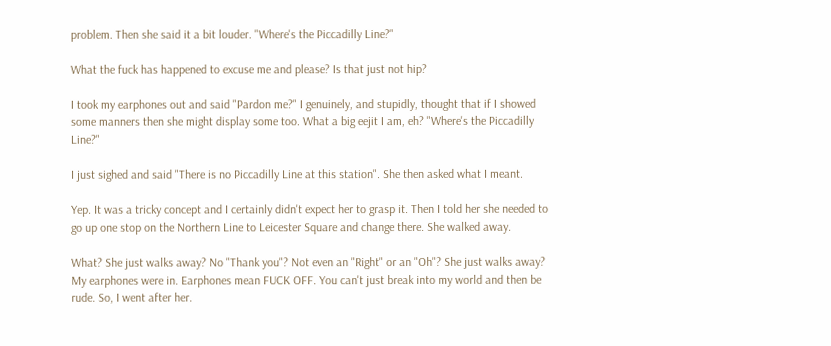problem. Then she said it a bit louder. "Where's the Piccadilly Line?"

What the fuck has happened to excuse me and please? Is that just not hip?

I took my earphones out and said "Pardon me?" I genuinely, and stupidly, thought that if I showed some manners then she might display some too. What a big eejit I am, eh? "Where's the Piccadilly Line?"

I just sighed and said "There is no Piccadilly Line at this station". She then asked what I meant.

Yep. It was a tricky concept and I certainly didn't expect her to grasp it. Then I told her she needed to go up one stop on the Northern Line to Leicester Square and change there. She walked away.

What? She just walks away? No "Thank you"? Not even an "Right" or an "Oh"? She just walks away? My earphones were in. Earphones mean FUCK OFF. You can't just break into my world and then be rude. So, I went after her.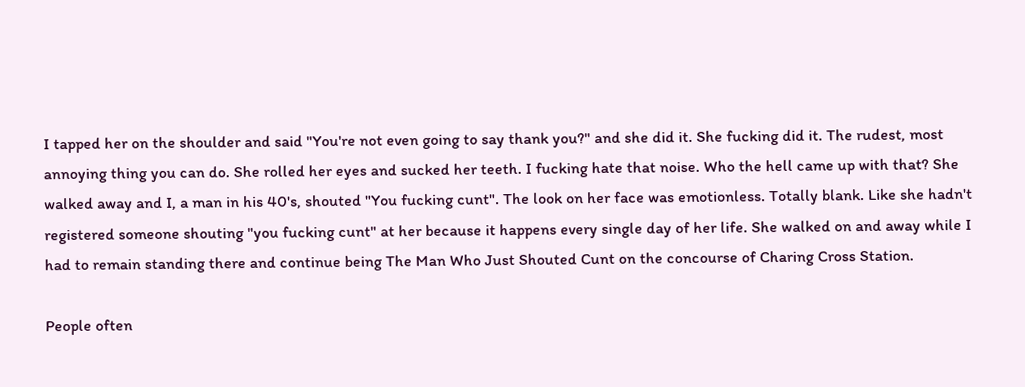I tapped her on the shoulder and said "You're not even going to say thank you?" and she did it. She fucking did it. The rudest, most annoying thing you can do. She rolled her eyes and sucked her teeth. I fucking hate that noise. Who the hell came up with that? She walked away and I, a man in his 40's, shouted "You fucking cunt". The look on her face was emotionless. Totally blank. Like she hadn't registered someone shouting "you fucking cunt" at her because it happens every single day of her life. She walked on and away while I had to remain standing there and continue being The Man Who Just Shouted Cunt on the concourse of Charing Cross Station.

People often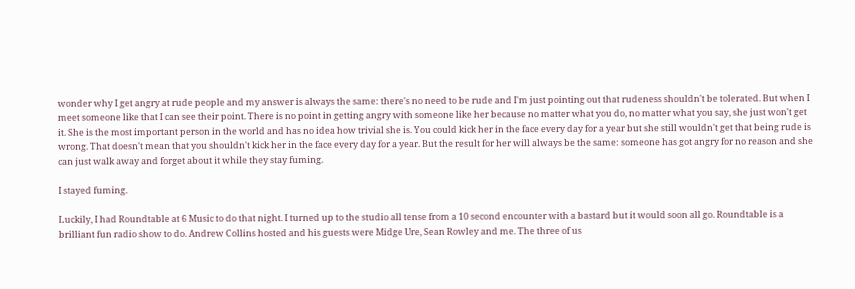wonder why I get angry at rude people and my answer is always the same: there's no need to be rude and I'm just pointing out that rudeness shouldn't be tolerated. But when I meet someone like that I can see their point. There is no point in getting angry with someone like her because no matter what you do, no matter what you say, she just won't get it. She is the most important person in the world and has no idea how trivial she is. You could kick her in the face every day for a year but she still wouldn't get that being rude is wrong. That doesn't mean that you shouldn't kick her in the face every day for a year. But the result for her will always be the same: someone has got angry for no reason and she can just walk away and forget about it while they stay fuming.

I stayed fuming.

Luckily, I had Roundtable at 6 Music to do that night. I turned up to the studio all tense from a 10 second encounter with a bastard but it would soon all go. Roundtable is a brilliant fun radio show to do. Andrew Collins hosted and his guests were Midge Ure, Sean Rowley and me. The three of us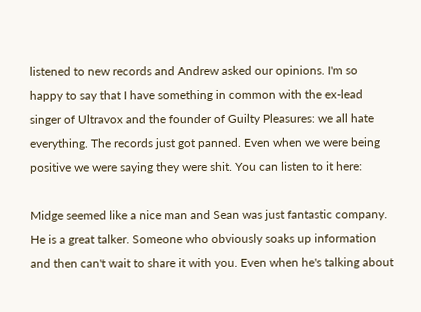listened to new records and Andrew asked our opinions. I'm so happy to say that I have something in common with the ex-lead singer of Ultravox and the founder of Guilty Pleasures: we all hate everything. The records just got panned. Even when we were being positive we were saying they were shit. You can listen to it here:

Midge seemed like a nice man and Sean was just fantastic company. He is a great talker. Someone who obviously soaks up information and then can't wait to share it with you. Even when he's talking about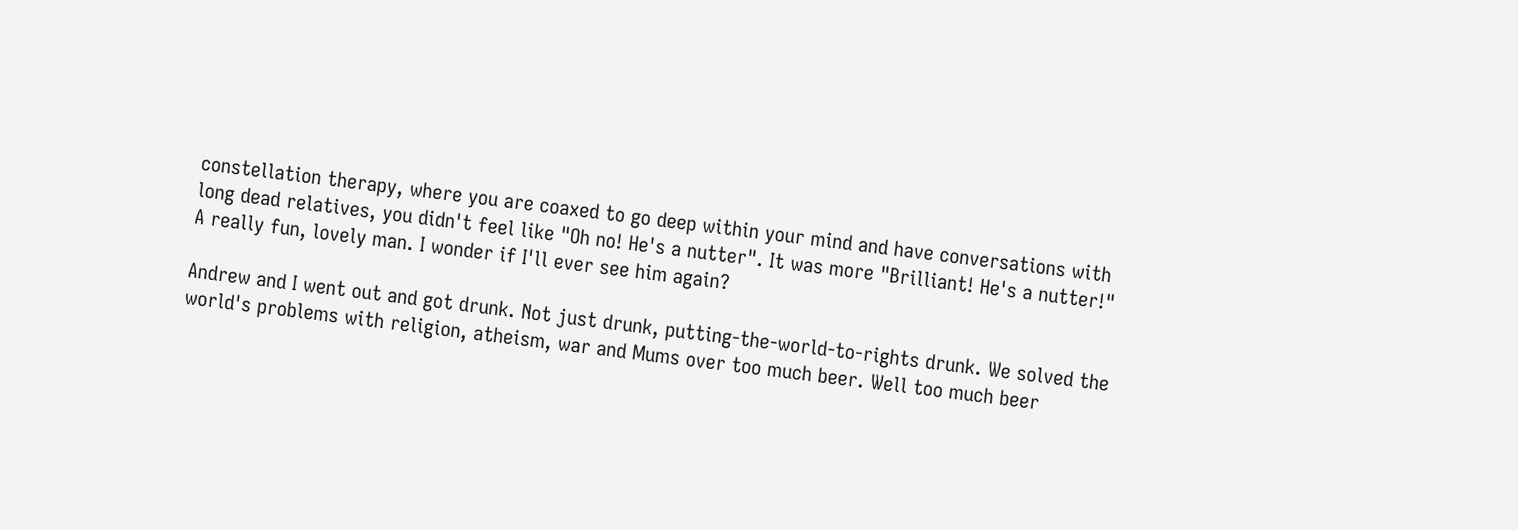constellation therapy, where you are coaxed to go deep within your mind and have conversations with long dead relatives, you didn't feel like "Oh no! He's a nutter". It was more "Brilliant! He's a nutter!" A really fun, lovely man. I wonder if I'll ever see him again?

Andrew and I went out and got drunk. Not just drunk, putting-the-world-to-rights drunk. We solved the world's problems with religion, atheism, war and Mums over too much beer. Well too much beer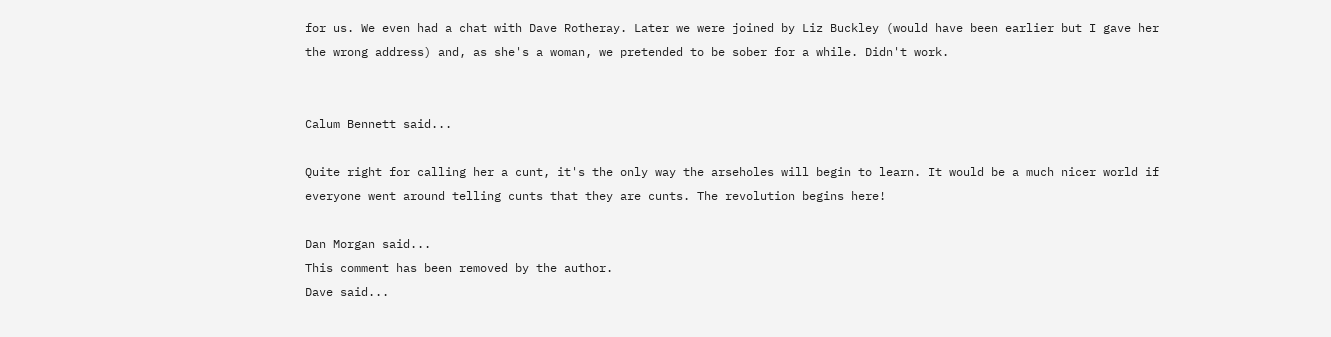for us. We even had a chat with Dave Rotheray. Later we were joined by Liz Buckley (would have been earlier but I gave her the wrong address) and, as she's a woman, we pretended to be sober for a while. Didn't work.


Calum Bennett said...

Quite right for calling her a cunt, it's the only way the arseholes will begin to learn. It would be a much nicer world if everyone went around telling cunts that they are cunts. The revolution begins here!

Dan Morgan said...
This comment has been removed by the author.
Dave said...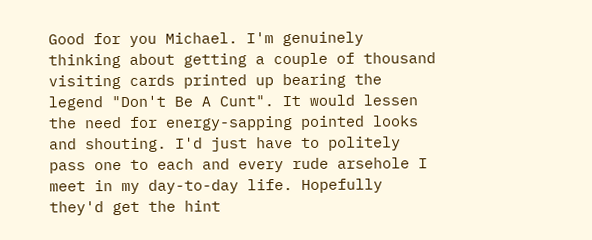Good for you Michael. I'm genuinely thinking about getting a couple of thousand visiting cards printed up bearing the legend "Don't Be A Cunt". It would lessen the need for energy-sapping pointed looks and shouting. I'd just have to politely pass one to each and every rude arsehole I meet in my day-to-day life. Hopefully they'd get the hint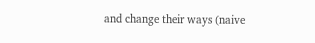and change their ways (naive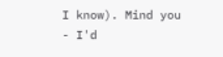I know). Mind you - I'd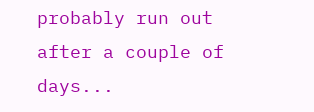probably run out after a couple of days...